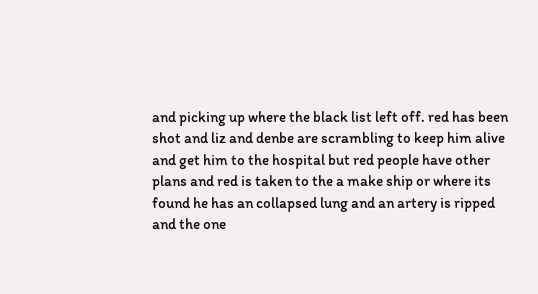and picking up where the black list left off. red has been shot and liz and denbe are scrambling to keep him alive and get him to the hospital but red people have other plans and red is taken to the a make ship or where its found he has an collapsed lung and an artery is ripped and the one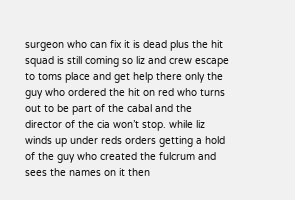surgeon who can fix it is dead plus the hit squad is still coming so liz and crew escape to toms place and get help there only the guy who ordered the hit on red who turns out to be part of the cabal and the director of the cia won’t stop. while liz winds up under reds orders getting a hold of the guy who created the fulcrum and sees the names on it then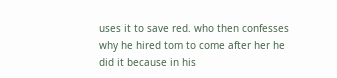uses it to save red. who then confesses why he hired tom to come after her he did it because in his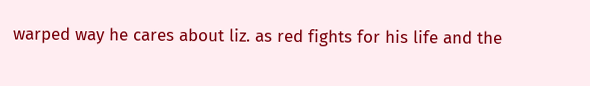warped way he cares about liz. as red fights for his life and the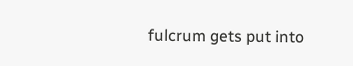fulcrum gets put into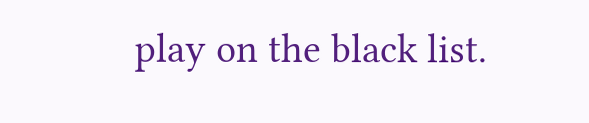play on the black list.